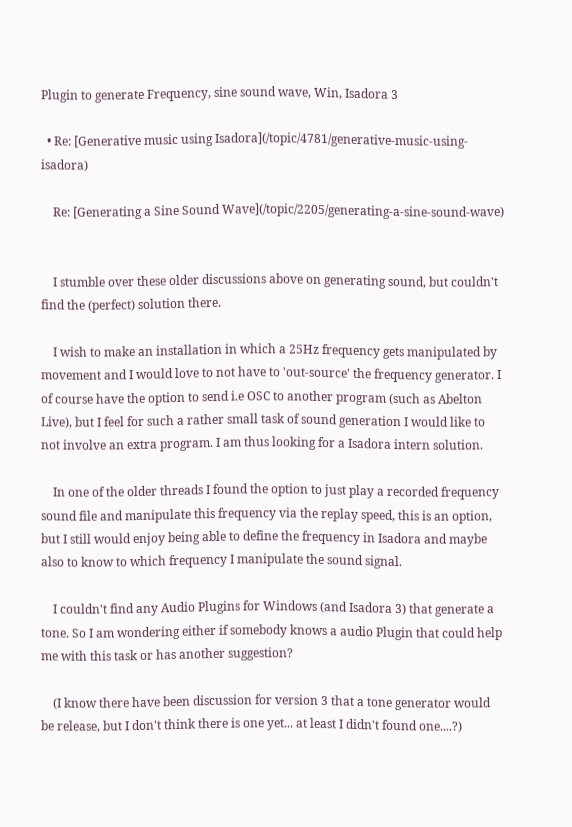Plugin to generate Frequency, sine sound wave, Win, Isadora 3

  • Re: [Generative music using Isadora](/topic/4781/generative-music-using-isadora)

    Re: [Generating a Sine Sound Wave](/topic/2205/generating-a-sine-sound-wave)


    I stumble over these older discussions above on generating sound, but couldn't find the (perfect) solution there.

    I wish to make an installation in which a 25Hz frequency gets manipulated by movement and I would love to not have to 'out-source' the frequency generator. I of course have the option to send i.e OSC to another program (such as Abelton Live), but I feel for such a rather small task of sound generation I would like to not involve an extra program. I am thus looking for a Isadora intern solution.

    In one of the older threads I found the option to just play a recorded frequency sound file and manipulate this frequency via the replay speed, this is an option, but I still would enjoy being able to define the frequency in Isadora and maybe also to know to which frequency I manipulate the sound signal.

    I couldn't find any Audio Plugins for Windows (and Isadora 3) that generate a tone. So I am wondering either if somebody knows a audio Plugin that could help me with this task or has another suggestion?

    (I know there have been discussion for version 3 that a tone generator would be release, but I don't think there is one yet... at least I didn't found one....?)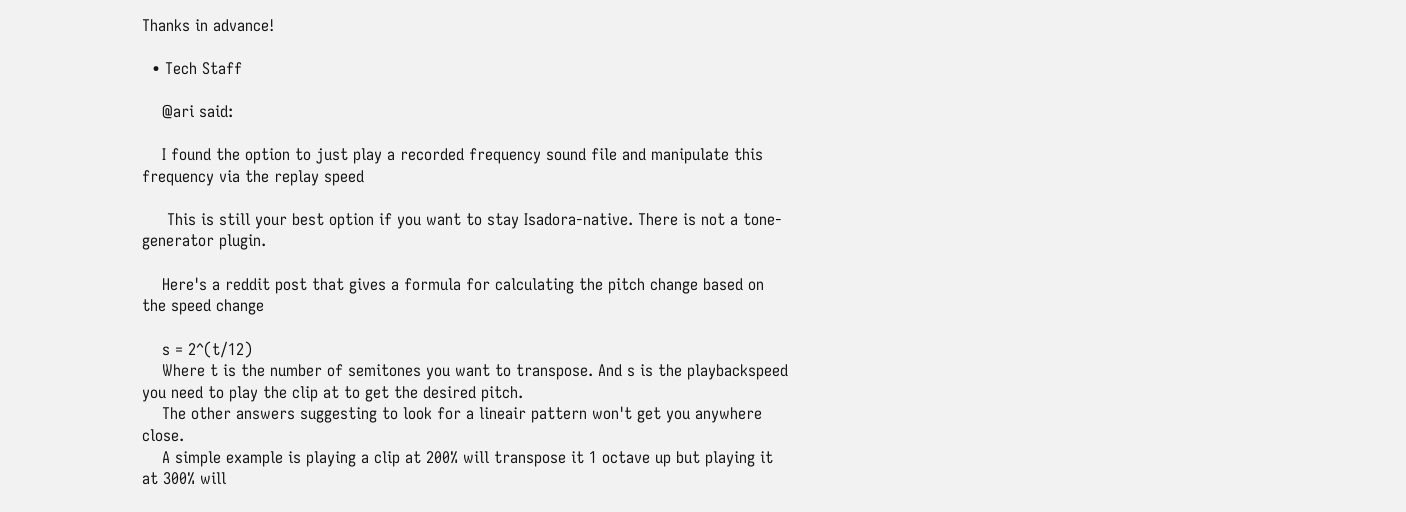Thanks in advance!

  • Tech Staff

    @ari said:

    I found the option to just play a recorded frequency sound file and manipulate this frequency via the replay speed

     This is still your best option if you want to stay Isadora-native. There is not a tone-generator plugin.

    Here's a reddit post that gives a formula for calculating the pitch change based on the speed change

    s = 2^(t/12)
    Where t is the number of semitones you want to transpose. And s is the playbackspeed you need to play the clip at to get the desired pitch.
    The other answers suggesting to look for a lineair pattern won't get you anywhere close.
    A simple example is playing a clip at 200% will transpose it 1 octave up but playing it at 300% will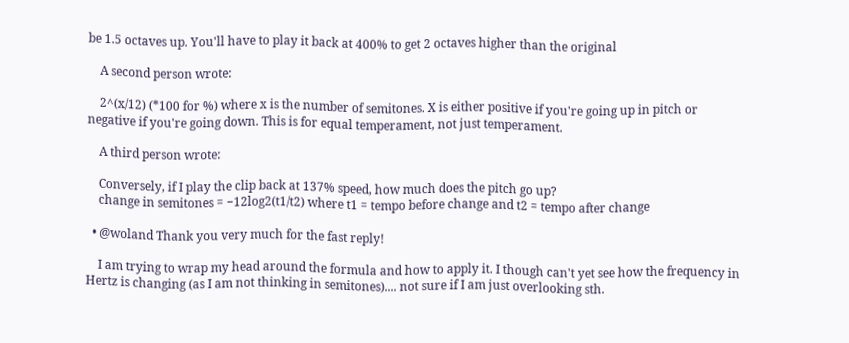be 1.5 octaves up. You'll have to play it back at 400% to get 2 octaves higher than the original

    A second person wrote:

    2^(x/12) (*100 for %) where x is the number of semitones. X is either positive if you're going up in pitch or negative if you're going down. This is for equal temperament, not just temperament.

    A third person wrote:

    Conversely, if I play the clip back at 137% speed, how much does the pitch go up?
    change in semitones = −12log2(t1/t2) where t1 = tempo before change and t2 = tempo after change

  • @woland Thank you very much for the fast reply!

    I am trying to wrap my head around the formula and how to apply it. I though can't yet see how the frequency in Hertz is changing (as I am not thinking in semitones).... not sure if I am just overlooking sth.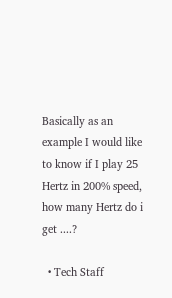Basically as an example I would like to know if I play 25 Hertz in 200% speed, how many Hertz do i get ....?

  • Tech Staff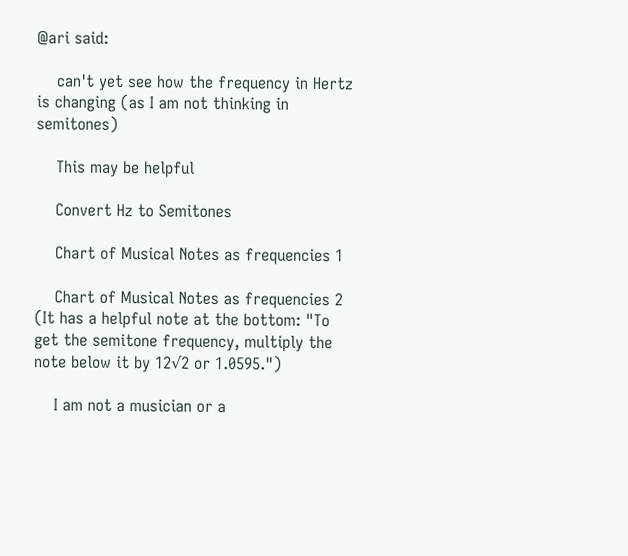@ari said:

    can't yet see how the frequency in Hertz is changing (as I am not thinking in semitones)

    This may be helpful

    Convert Hz to Semitones

    Chart of Musical Notes as frequencies 1

    Chart of Musical Notes as frequencies 2 (It has a helpful note at the bottom: "To get the semitone frequency, multiply the note below it by 12√2 or 1.0595.")

    I am not a musician or a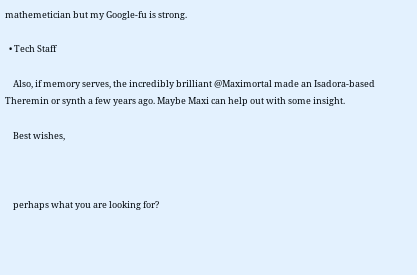mathemetician but my Google-fu is strong.

  • Tech Staff

    Also, if memory serves, the incredibly brilliant @Maximortal made an Isadora-based Theremin or synth a few years ago. Maybe Maxi can help out with some insight.

    Best wishes,



    perhaps what you are looking for?